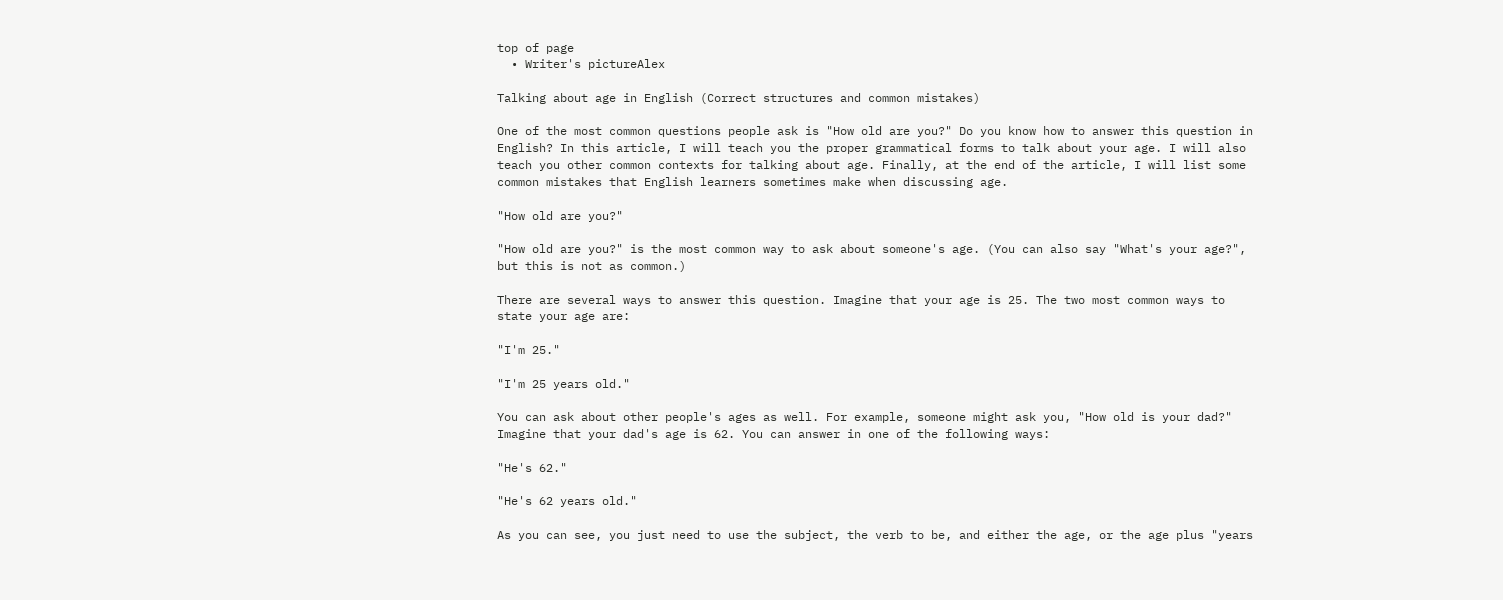top of page
  • Writer's pictureAlex

Talking about age in English (Correct structures and common mistakes)

One of the most common questions people ask is "How old are you?" Do you know how to answer this question in English? In this article, I will teach you the proper grammatical forms to talk about your age. I will also teach you other common contexts for talking about age. Finally, at the end of the article, I will list some common mistakes that English learners sometimes make when discussing age.

"How old are you?"

"How old are you?" is the most common way to ask about someone's age. (You can also say "What's your age?", but this is not as common.)

There are several ways to answer this question. Imagine that your age is 25. The two most common ways to state your age are:

"I'm 25."

"I'm 25 years old."

You can ask about other people's ages as well. For example, someone might ask you, "How old is your dad?" Imagine that your dad's age is 62. You can answer in one of the following ways:

"He's 62."

"He's 62 years old."

As you can see, you just need to use the subject, the verb to be, and either the age, or the age plus "years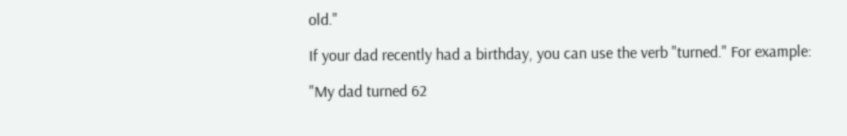old."

If your dad recently had a birthday, you can use the verb "turned." For example:

"My dad turned 62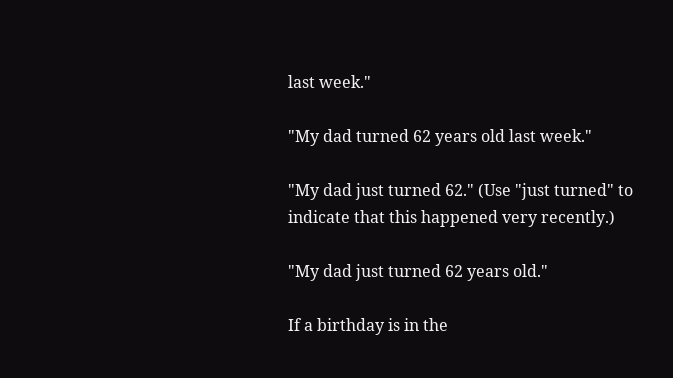last week."

"My dad turned 62 years old last week."

"My dad just turned 62." (Use "just turned" to indicate that this happened very recently.)

"My dad just turned 62 years old."

If a birthday is in the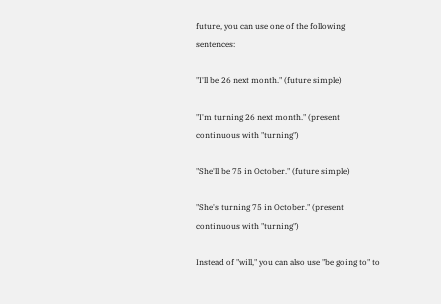future, you can use one of the following sentences:

"I'll be 26 next month." (future simple)

"I'm turning 26 next month." (present continuous with "turning")

"She'll be 75 in October." (future simple)

"She's turning 75 in October." (present continuous with "turning")

Instead of "will," you can also use "be going to" to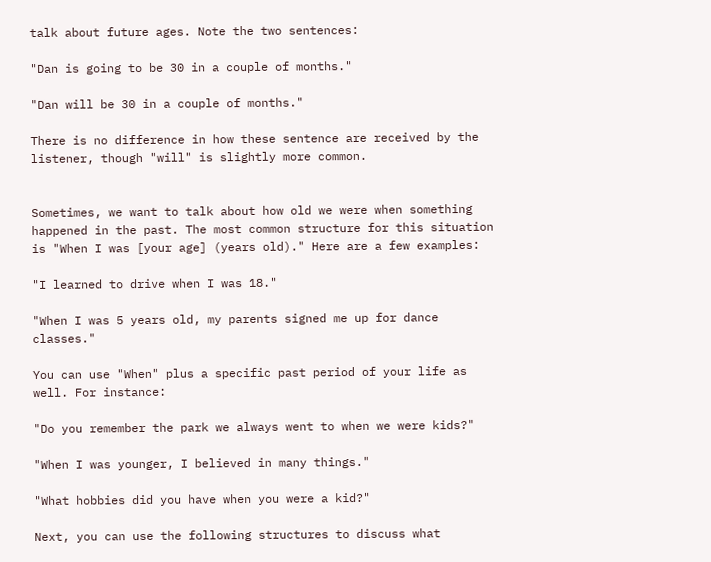talk about future ages. Note the two sentences:

"Dan is going to be 30 in a couple of months."

"Dan will be 30 in a couple of months."

There is no difference in how these sentence are received by the listener, though "will" is slightly more common.


Sometimes, we want to talk about how old we were when something happened in the past. The most common structure for this situation is "When I was [your age] (years old)." Here are a few examples:

"I learned to drive when I was 18."

"When I was 5 years old, my parents signed me up for dance classes."

You can use "When" plus a specific past period of your life as well. For instance:

"Do you remember the park we always went to when we were kids?"

"When I was younger, I believed in many things."

"What hobbies did you have when you were a kid?"

Next, you can use the following structures to discuss what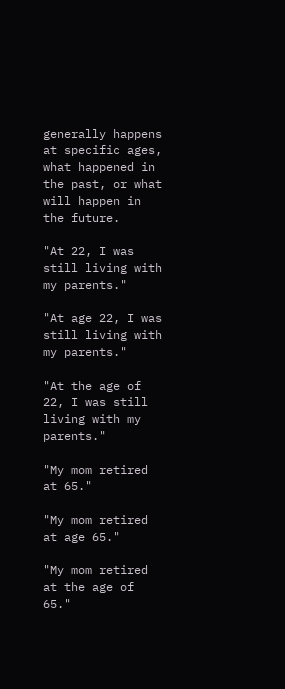generally happens at specific ages, what happened in the past, or what will happen in the future.

"At 22, I was still living with my parents."

"At age 22, I was still living with my parents."

"At the age of 22, I was still living with my parents."

"My mom retired at 65."

"My mom retired at age 65."

"My mom retired at the age of 65."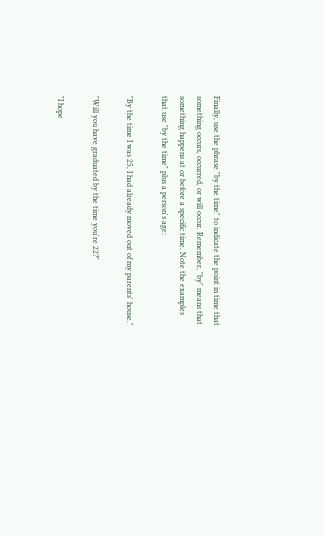Finally, use the phrase "by the time" to indicate the point in time that something occurs, occurred, or will occur. Remember, "by" means that something happens at or before a specific time. Note the examples that use "by the time" plus a person's age:

"By the time I was 25, I had already moved out of my parents' house."

"Will you have graduated by the time you're 22?"

"I hope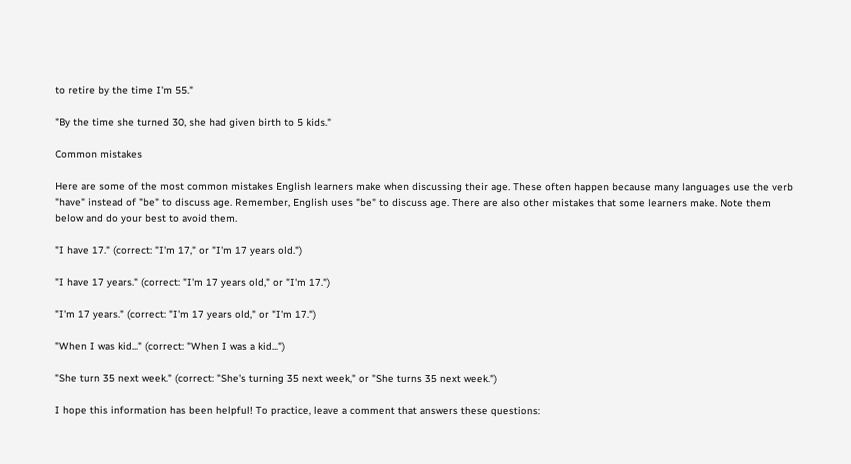to retire by the time I'm 55."

"By the time she turned 30, she had given birth to 5 kids."

Common mistakes

Here are some of the most common mistakes English learners make when discussing their age. These often happen because many languages use the verb "have" instead of "be" to discuss age. Remember, English uses "be" to discuss age. There are also other mistakes that some learners make. Note them below and do your best to avoid them.

"I have 17." (correct: "I'm 17," or "I'm 17 years old.")

"I have 17 years." (correct: "I'm 17 years old," or "I'm 17.")

"I'm 17 years." (correct: "I'm 17 years old," or "I'm 17.")

"When I was kid..." (correct: "When I was a kid...")

"She turn 35 next week." (correct: "She's turning 35 next week," or "She turns 35 next week.")

I hope this information has been helpful! To practice, leave a comment that answers these questions: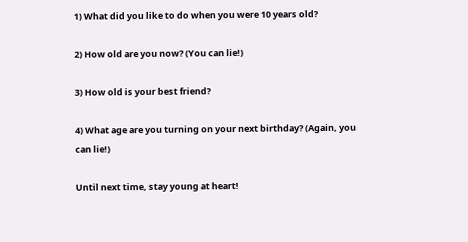1) What did you like to do when you were 10 years old?

2) How old are you now? (You can lie!)

3) How old is your best friend?

4) What age are you turning on your next birthday? (Again, you can lie!)

Until next time, stay young at heart!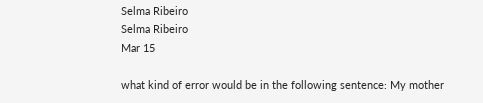Selma Ribeiro
Selma Ribeiro
Mar 15

what kind of error would be in the following sentence: My mother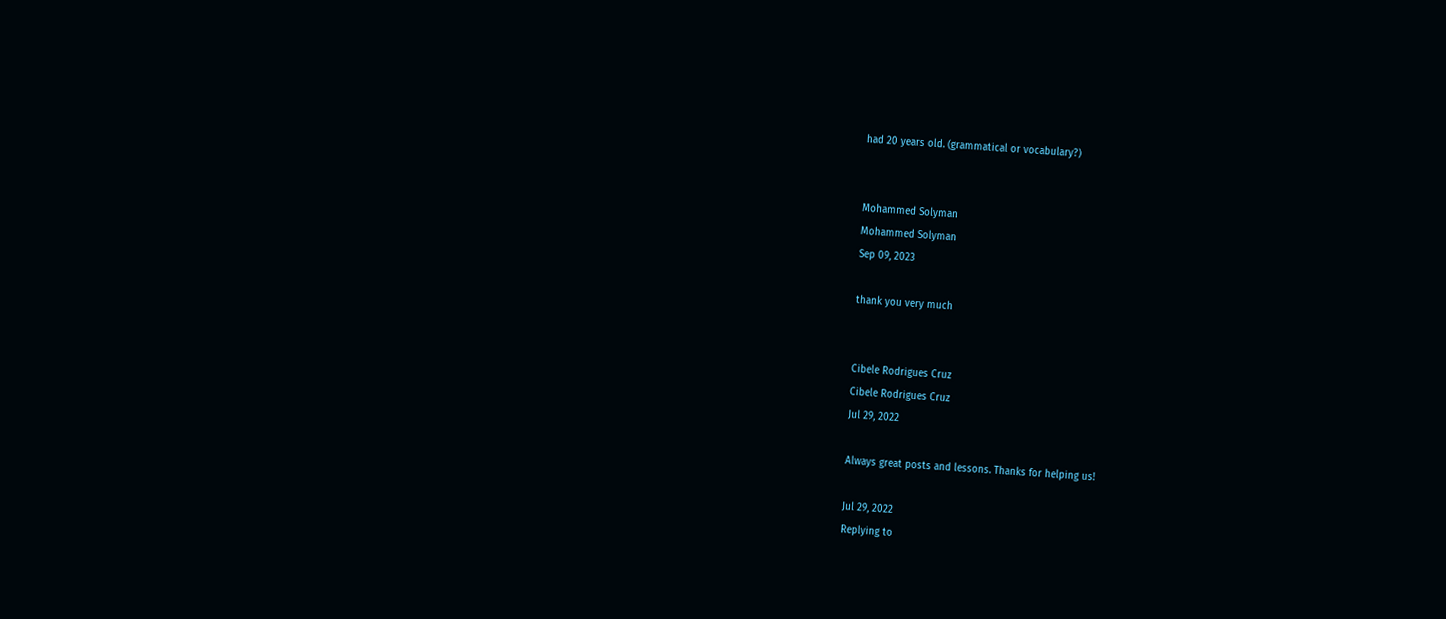had 20 years old. (grammatical or vocabulary?)


Mohammed Solyman
Mohammed Solyman
Sep 09, 2023

thank you very much


Cibele Rodrigues Cruz
Cibele Rodrigues Cruz
Jul 29, 2022

Always great posts and lessons. Thanks for helping us!

Jul 29, 2022
Replying to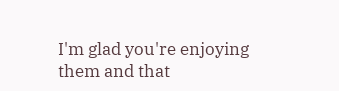I'm glad you're enjoying them and that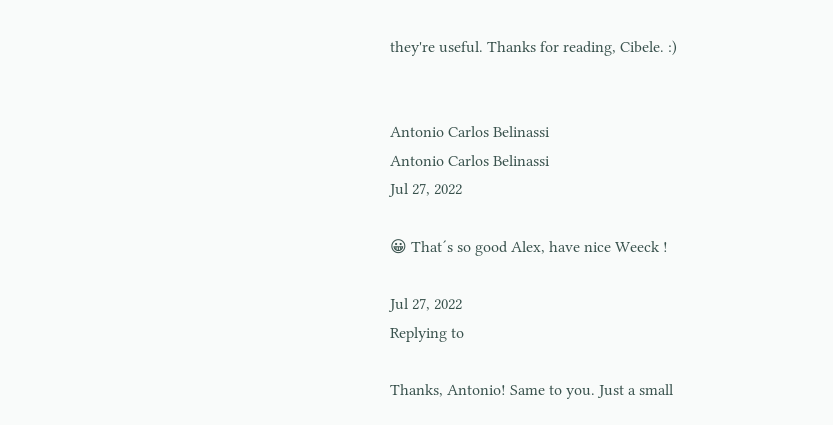they're useful. Thanks for reading, Cibele. :)


Antonio Carlos Belinassi
Antonio Carlos Belinassi
Jul 27, 2022

😀 That´s so good Alex, have nice Weeck !

Jul 27, 2022
Replying to

Thanks, Antonio! Same to you. Just a small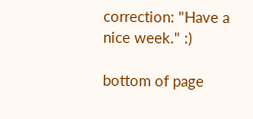correction: "Have a nice week." :)

bottom of page